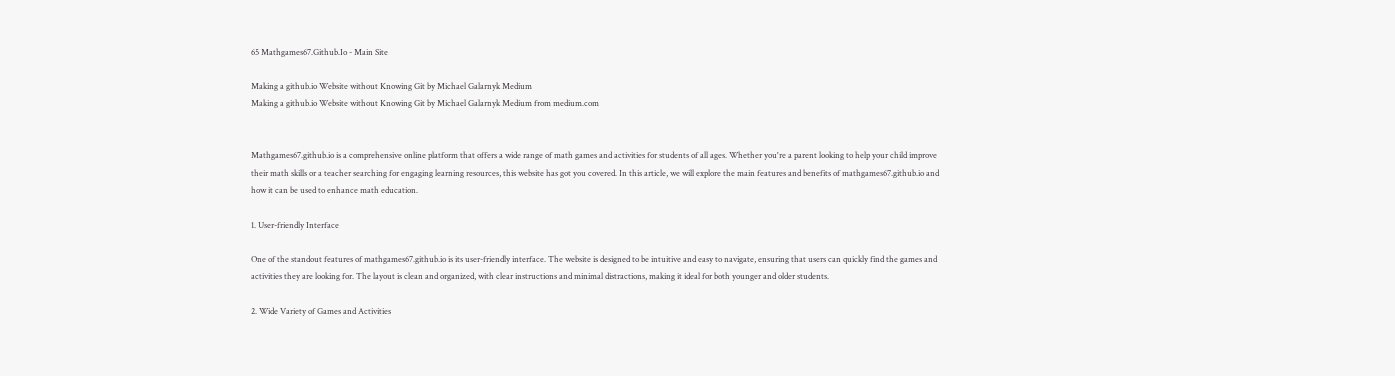65 Mathgames67.Github.Io - Main Site

Making a github.io Website without Knowing Git by Michael Galarnyk Medium
Making a github.io Website without Knowing Git by Michael Galarnyk Medium from medium.com


Mathgames67.github.io is a comprehensive online platform that offers a wide range of math games and activities for students of all ages. Whether you're a parent looking to help your child improve their math skills or a teacher searching for engaging learning resources, this website has got you covered. In this article, we will explore the main features and benefits of mathgames67.github.io and how it can be used to enhance math education.

1. User-friendly Interface

One of the standout features of mathgames67.github.io is its user-friendly interface. The website is designed to be intuitive and easy to navigate, ensuring that users can quickly find the games and activities they are looking for. The layout is clean and organized, with clear instructions and minimal distractions, making it ideal for both younger and older students.

2. Wide Variety of Games and Activities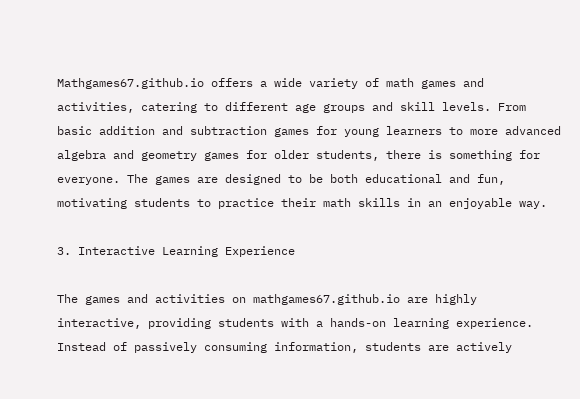Mathgames67.github.io offers a wide variety of math games and activities, catering to different age groups and skill levels. From basic addition and subtraction games for young learners to more advanced algebra and geometry games for older students, there is something for everyone. The games are designed to be both educational and fun, motivating students to practice their math skills in an enjoyable way.

3. Interactive Learning Experience

The games and activities on mathgames67.github.io are highly interactive, providing students with a hands-on learning experience. Instead of passively consuming information, students are actively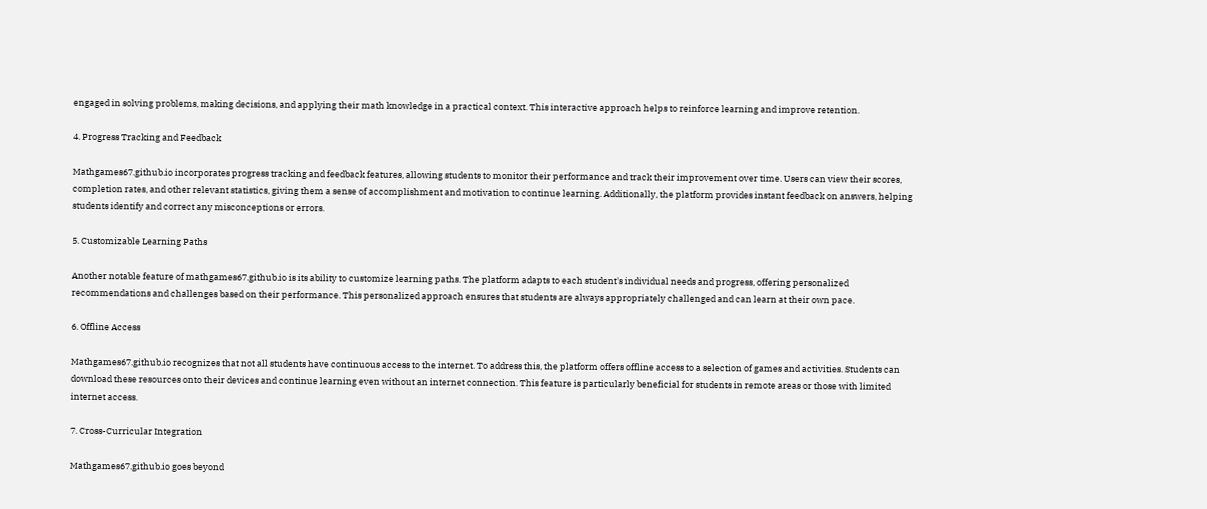engaged in solving problems, making decisions, and applying their math knowledge in a practical context. This interactive approach helps to reinforce learning and improve retention.

4. Progress Tracking and Feedback

Mathgames67.github.io incorporates progress tracking and feedback features, allowing students to monitor their performance and track their improvement over time. Users can view their scores, completion rates, and other relevant statistics, giving them a sense of accomplishment and motivation to continue learning. Additionally, the platform provides instant feedback on answers, helping students identify and correct any misconceptions or errors.

5. Customizable Learning Paths

Another notable feature of mathgames67.github.io is its ability to customize learning paths. The platform adapts to each student's individual needs and progress, offering personalized recommendations and challenges based on their performance. This personalized approach ensures that students are always appropriately challenged and can learn at their own pace.

6. Offline Access

Mathgames67.github.io recognizes that not all students have continuous access to the internet. To address this, the platform offers offline access to a selection of games and activities. Students can download these resources onto their devices and continue learning even without an internet connection. This feature is particularly beneficial for students in remote areas or those with limited internet access.

7. Cross-Curricular Integration

Mathgames67.github.io goes beyond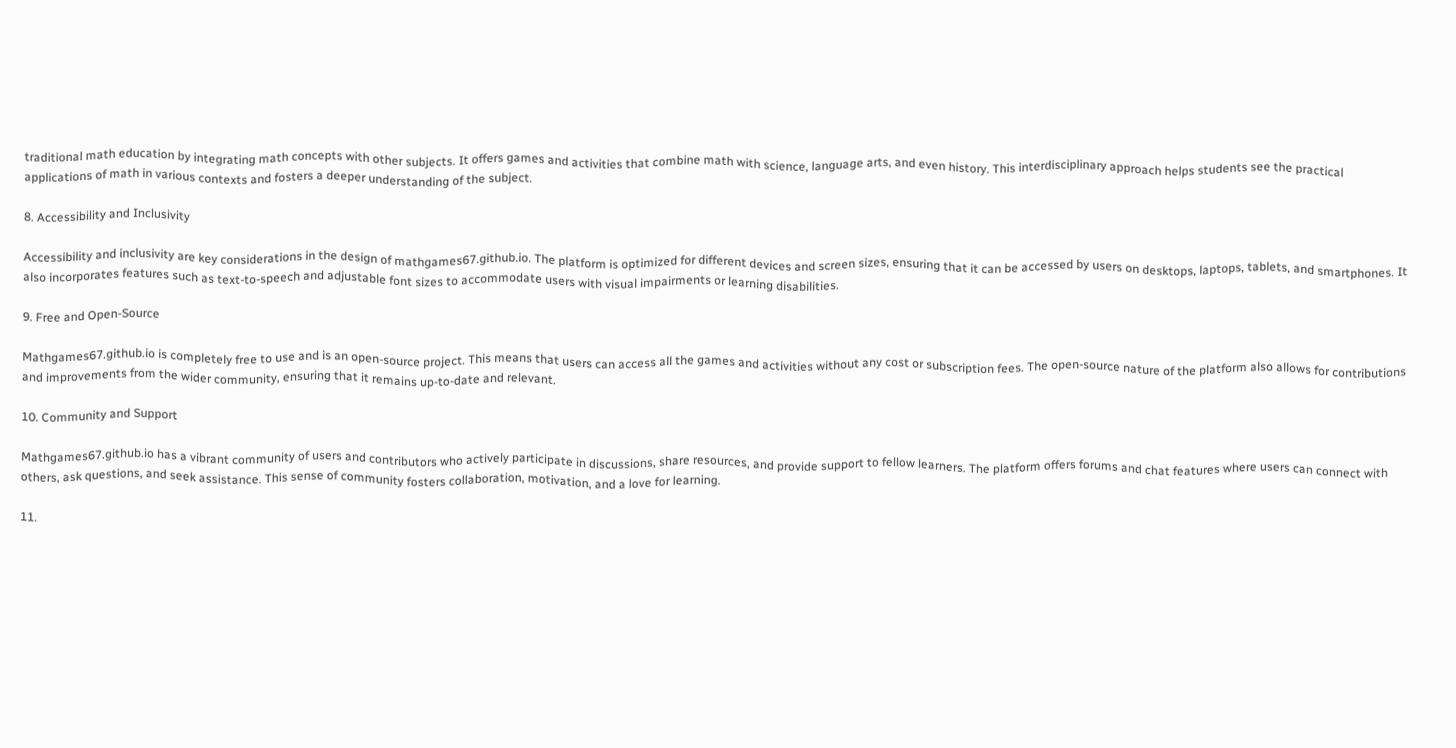traditional math education by integrating math concepts with other subjects. It offers games and activities that combine math with science, language arts, and even history. This interdisciplinary approach helps students see the practical applications of math in various contexts and fosters a deeper understanding of the subject.

8. Accessibility and Inclusivity

Accessibility and inclusivity are key considerations in the design of mathgames67.github.io. The platform is optimized for different devices and screen sizes, ensuring that it can be accessed by users on desktops, laptops, tablets, and smartphones. It also incorporates features such as text-to-speech and adjustable font sizes to accommodate users with visual impairments or learning disabilities.

9. Free and Open-Source

Mathgames67.github.io is completely free to use and is an open-source project. This means that users can access all the games and activities without any cost or subscription fees. The open-source nature of the platform also allows for contributions and improvements from the wider community, ensuring that it remains up-to-date and relevant.

10. Community and Support

Mathgames67.github.io has a vibrant community of users and contributors who actively participate in discussions, share resources, and provide support to fellow learners. The platform offers forums and chat features where users can connect with others, ask questions, and seek assistance. This sense of community fosters collaboration, motivation, and a love for learning.

11.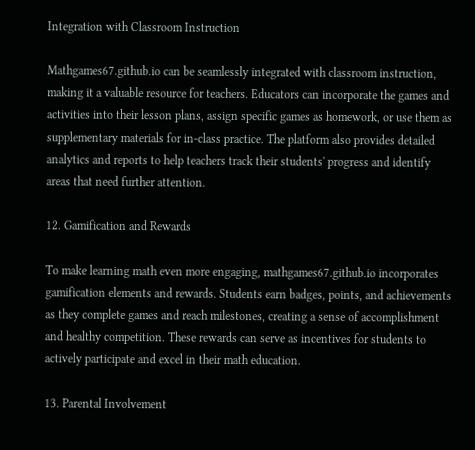Integration with Classroom Instruction

Mathgames67.github.io can be seamlessly integrated with classroom instruction, making it a valuable resource for teachers. Educators can incorporate the games and activities into their lesson plans, assign specific games as homework, or use them as supplementary materials for in-class practice. The platform also provides detailed analytics and reports to help teachers track their students' progress and identify areas that need further attention.

12. Gamification and Rewards

To make learning math even more engaging, mathgames67.github.io incorporates gamification elements and rewards. Students earn badges, points, and achievements as they complete games and reach milestones, creating a sense of accomplishment and healthy competition. These rewards can serve as incentives for students to actively participate and excel in their math education.

13. Parental Involvement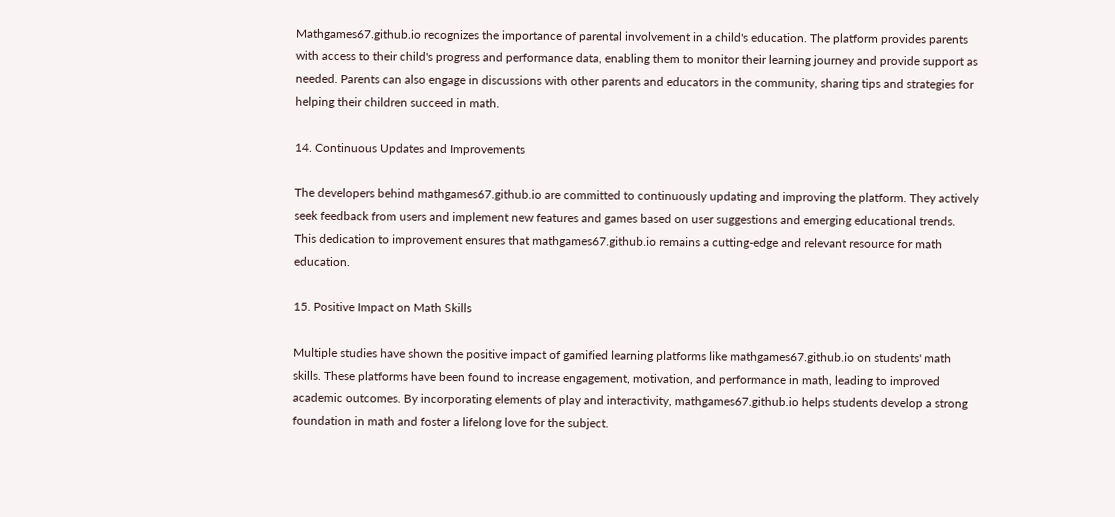Mathgames67.github.io recognizes the importance of parental involvement in a child's education. The platform provides parents with access to their child's progress and performance data, enabling them to monitor their learning journey and provide support as needed. Parents can also engage in discussions with other parents and educators in the community, sharing tips and strategies for helping their children succeed in math.

14. Continuous Updates and Improvements

The developers behind mathgames67.github.io are committed to continuously updating and improving the platform. They actively seek feedback from users and implement new features and games based on user suggestions and emerging educational trends. This dedication to improvement ensures that mathgames67.github.io remains a cutting-edge and relevant resource for math education.

15. Positive Impact on Math Skills

Multiple studies have shown the positive impact of gamified learning platforms like mathgames67.github.io on students' math skills. These platforms have been found to increase engagement, motivation, and performance in math, leading to improved academic outcomes. By incorporating elements of play and interactivity, mathgames67.github.io helps students develop a strong foundation in math and foster a lifelong love for the subject.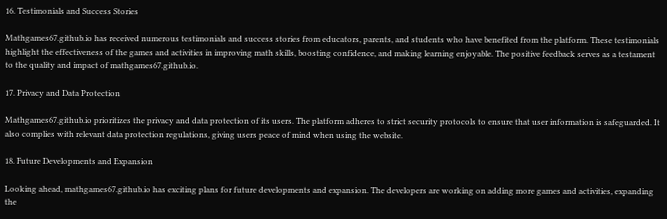16. Testimonials and Success Stories

Mathgames67.github.io has received numerous testimonials and success stories from educators, parents, and students who have benefited from the platform. These testimonials highlight the effectiveness of the games and activities in improving math skills, boosting confidence, and making learning enjoyable. The positive feedback serves as a testament to the quality and impact of mathgames67.github.io.

17. Privacy and Data Protection

Mathgames67.github.io prioritizes the privacy and data protection of its users. The platform adheres to strict security protocols to ensure that user information is safeguarded. It also complies with relevant data protection regulations, giving users peace of mind when using the website.

18. Future Developments and Expansion

Looking ahead, mathgames67.github.io has exciting plans for future developments and expansion. The developers are working on adding more games and activities, expanding the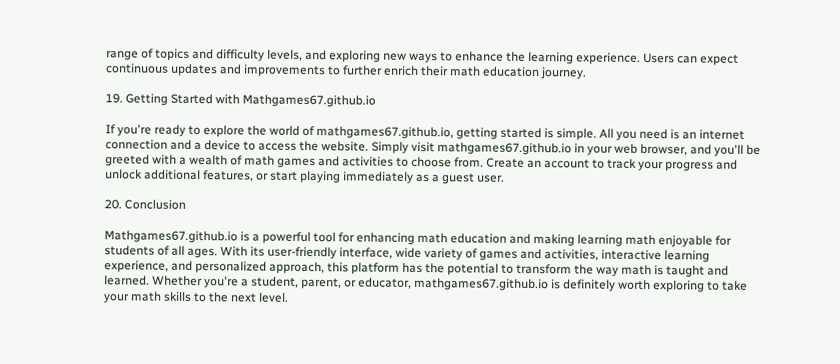range of topics and difficulty levels, and exploring new ways to enhance the learning experience. Users can expect continuous updates and improvements to further enrich their math education journey.

19. Getting Started with Mathgames67.github.io

If you're ready to explore the world of mathgames67.github.io, getting started is simple. All you need is an internet connection and a device to access the website. Simply visit mathgames67.github.io in your web browser, and you'll be greeted with a wealth of math games and activities to choose from. Create an account to track your progress and unlock additional features, or start playing immediately as a guest user.

20. Conclusion

Mathgames67.github.io is a powerful tool for enhancing math education and making learning math enjoyable for students of all ages. With its user-friendly interface, wide variety of games and activities, interactive learning experience, and personalized approach, this platform has the potential to transform the way math is taught and learned. Whether you're a student, parent, or educator, mathgames67.github.io is definitely worth exploring to take your math skills to the next level.